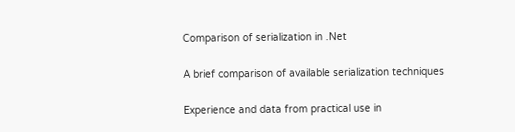Comparison of serialization in .Net

A brief comparison of available serialization techniques

Experience and data from practical use in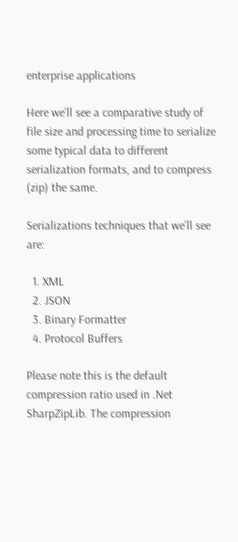enterprise applications

Here we’ll see a comparative study of file size and processing time to serialize some typical data to different serialization formats, and to compress (zip) the same.

Serializations techniques that we’ll see are:

  1. XML
  2. JSON
  3. Binary Formatter
  4. Protocol Buffers

Please note this is the default compression ratio used in .Net SharpZipLib. The compression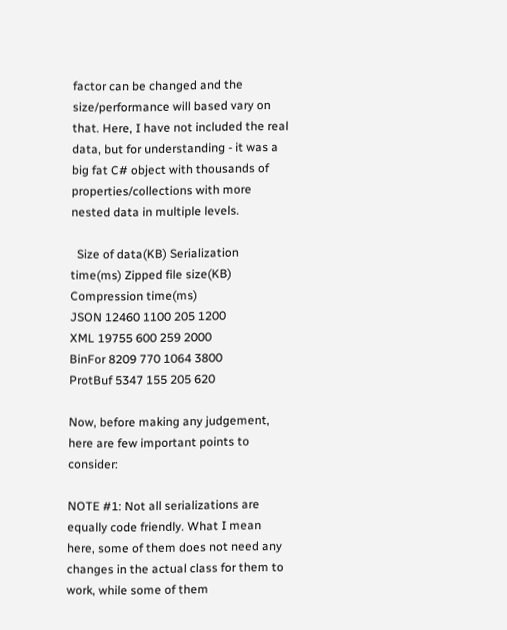factor can be changed and the size/performance will based vary on that. Here, I have not included the real data, but for understanding - it was a big fat C# object with thousands of properties/collections with more nested data in multiple levels.

  Size of data(KB) Serialization time(ms) Zipped file size(KB) Compression time(ms)
JSON 12460 1100 205 1200
XML 19755 600 259 2000
BinFor 8209 770 1064 3800
ProtBuf 5347 155 205 620

Now, before making any judgement, here are few important points to consider:

NOTE #1: Not all serializations are equally code friendly. What I mean here, some of them does not need any changes in the actual class for them to work, while some of them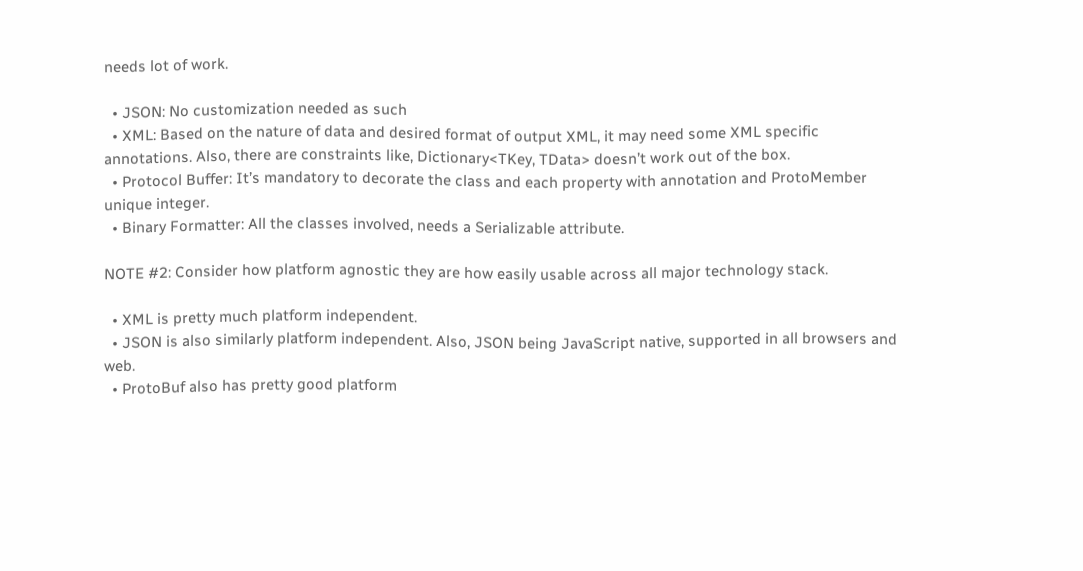needs lot of work.

  • JSON: No customization needed as such
  • XML: Based on the nature of data and desired format of output XML, it may need some XML specific annotations. Also, there are constraints like, Dictionary<TKey, TData> doesn’t work out of the box.
  • Protocol Buffer: It’s mandatory to decorate the class and each property with annotation and ProtoMember unique integer.
  • Binary Formatter: All the classes involved, needs a Serializable attribute.

NOTE #2: Consider how platform agnostic they are how easily usable across all major technology stack.

  • XML is pretty much platform independent.
  • JSON is also similarly platform independent. Also, JSON being JavaScript native, supported in all browsers and web.
  • ProtoBuf also has pretty good platform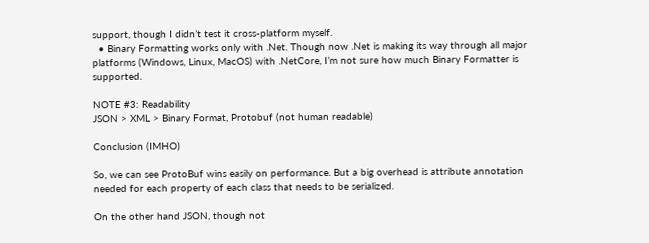support, though I didn’t test it cross-platform myself.
  • Binary Formatting works only with .Net. Though now .Net is making its way through all major platforms (Windows, Linux, MacOS) with .NetCore, I’m not sure how much Binary Formatter is supported.

NOTE #3: Readability
JSON > XML > Binary Format, Protobuf (not human readable)

Conclusion (IMHO)

So, we can see ProtoBuf wins easily on performance. But a big overhead is attribute annotation needed for each property of each class that needs to be serialized.

On the other hand JSON, though not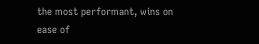the most performant, wins on ease of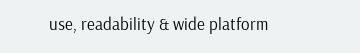use, readability & wide platform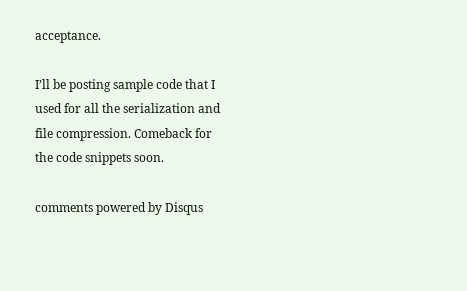acceptance.

I’ll be posting sample code that I used for all the serialization and file compression. Comeback for the code snippets soon.

comments powered by Disqus